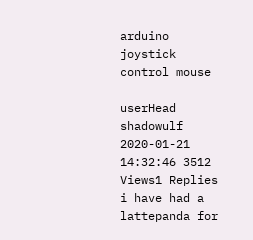arduino joystick control mouse

userHead shadowulf 2020-01-21 14:32:46 3512 Views1 Replies
i have had a lattepanda for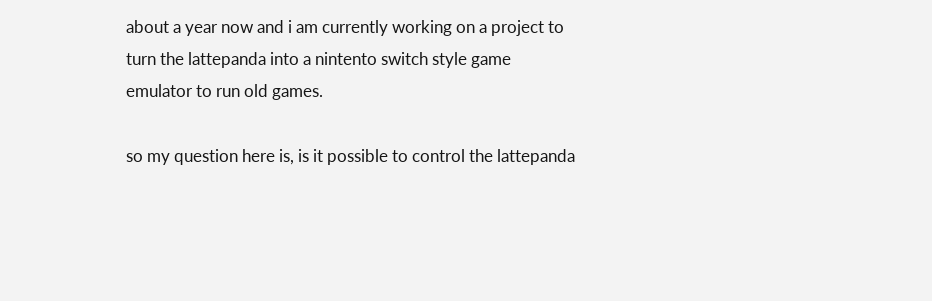about a year now and i am currently working on a project to turn the lattepanda into a nintento switch style game emulator to run old games.

so my question here is, is it possible to control the lattepanda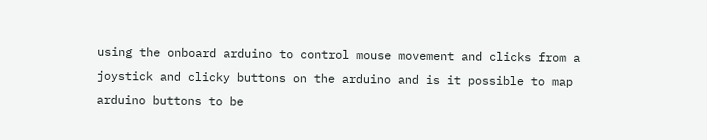using the onboard arduino to control mouse movement and clicks from a joystick and clicky buttons on the arduino and is it possible to map arduino buttons to be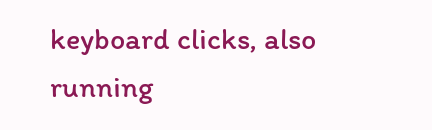keyboard clicks, also running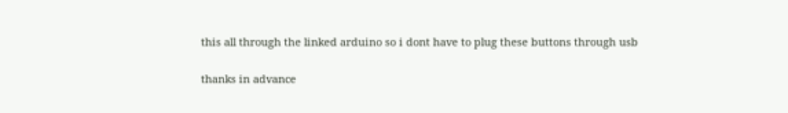this all through the linked arduino so i dont have to plug these buttons through usb

thanks in advance